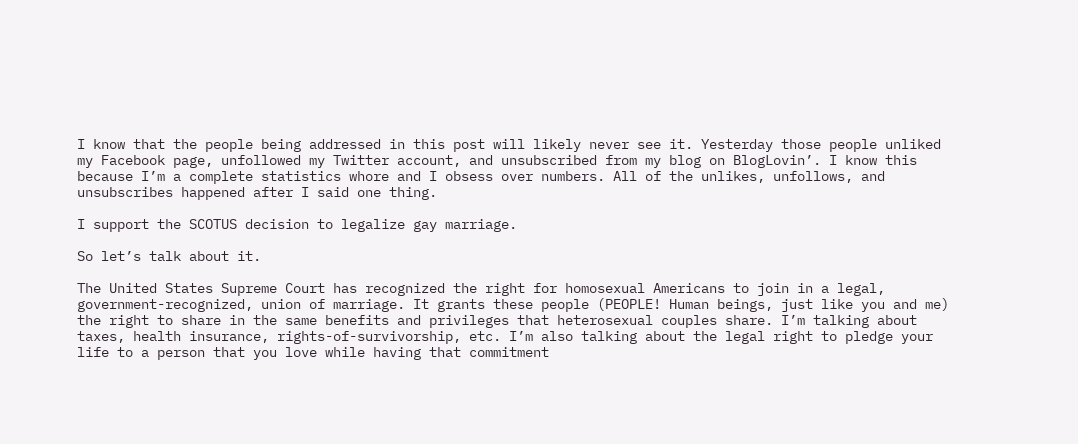I know that the people being addressed in this post will likely never see it. Yesterday those people unliked my Facebook page, unfollowed my Twitter account, and unsubscribed from my blog on BlogLovin’. I know this because I’m a complete statistics whore and I obsess over numbers. All of the unlikes, unfollows, and unsubscribes happened after I said one thing.

I support the SCOTUS decision to legalize gay marriage.

So let’s talk about it.

The United States Supreme Court has recognized the right for homosexual Americans to join in a legal, government-recognized, union of marriage. It grants these people (PEOPLE! Human beings, just like you and me) the right to share in the same benefits and privileges that heterosexual couples share. I’m talking about taxes, health insurance, rights-of-survivorship, etc. I’m also talking about the legal right to pledge your life to a person that you love while having that commitment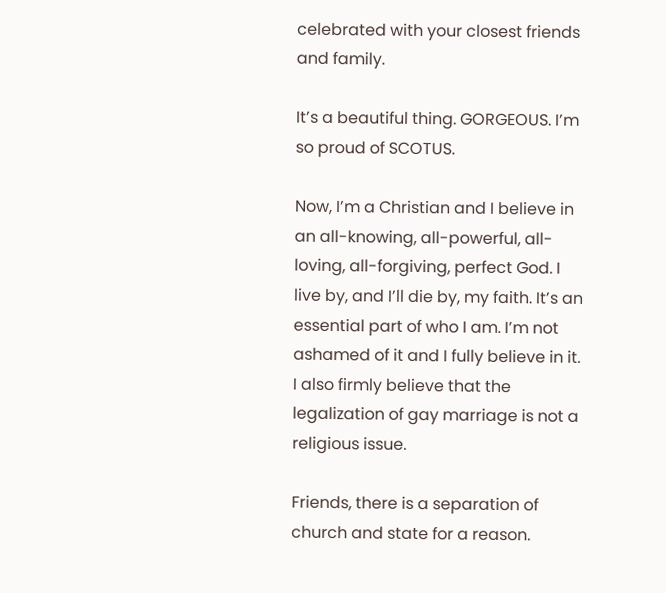celebrated with your closest friends and family.

It’s a beautiful thing. GORGEOUS. I’m so proud of SCOTUS.

Now, I’m a Christian and I believe in an all-knowing, all-powerful, all-loving, all-forgiving, perfect God. I live by, and I’ll die by, my faith. It’s an essential part of who I am. I’m not ashamed of it and I fully believe in it. I also firmly believe that the legalization of gay marriage is not a religious issue.

Friends, there is a separation of church and state for a reason.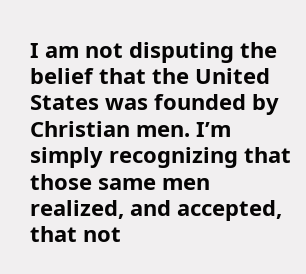I am not disputing the belief that the United States was founded by Christian men. I’m simply recognizing that those same men realized, and accepted, that not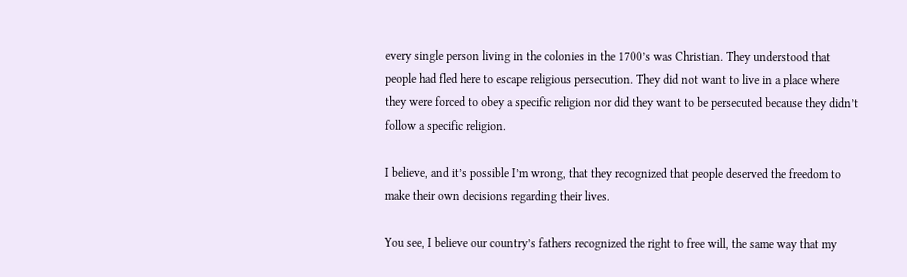every single person living in the colonies in the 1700’s was Christian. They understood that people had fled here to escape religious persecution. They did not want to live in a place where they were forced to obey a specific religion nor did they want to be persecuted because they didn’t follow a specific religion.

I believe, and it’s possible I’m wrong, that they recognized that people deserved the freedom to make their own decisions regarding their lives.

You see, I believe our country’s fathers recognized the right to free will, the same way that my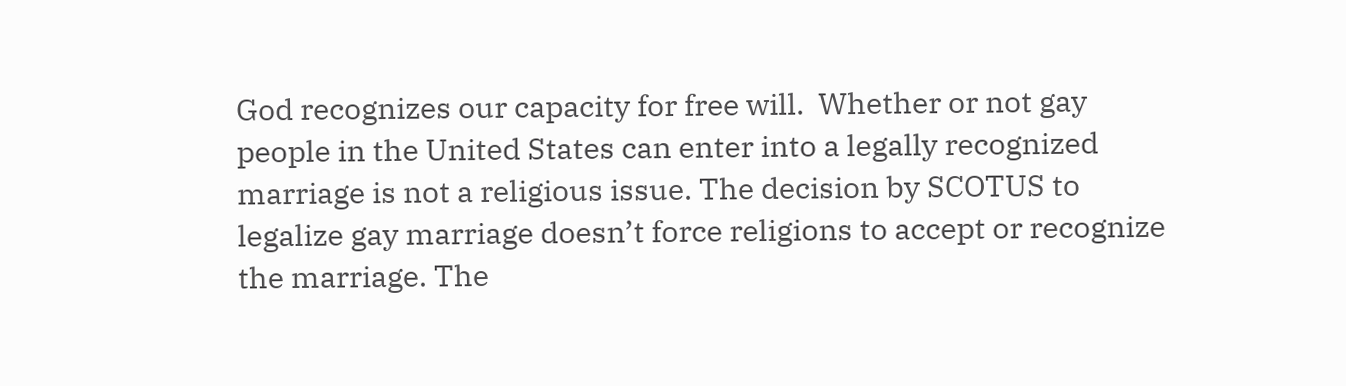God recognizes our capacity for free will.  Whether or not gay people in the United States can enter into a legally recognized marriage is not a religious issue. The decision by SCOTUS to legalize gay marriage doesn’t force religions to accept or recognize the marriage. The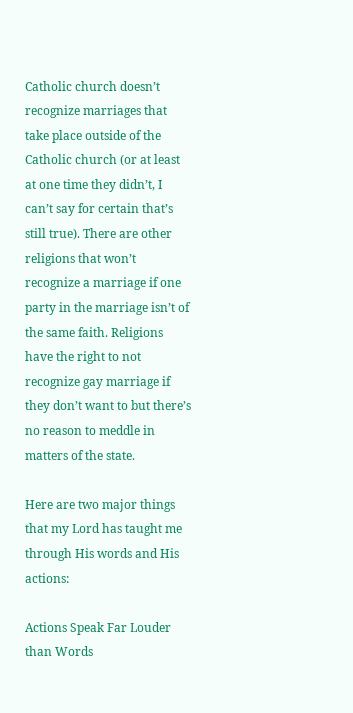Catholic church doesn’t recognize marriages that take place outside of the Catholic church (or at least at one time they didn’t, I can’t say for certain that’s still true). There are other religions that won’t recognize a marriage if one party in the marriage isn’t of the same faith. Religions have the right to not recognize gay marriage if they don’t want to but there’s no reason to meddle in matters of the state.

Here are two major things that my Lord has taught me through His words and His actions:

Actions Speak Far Louder than Words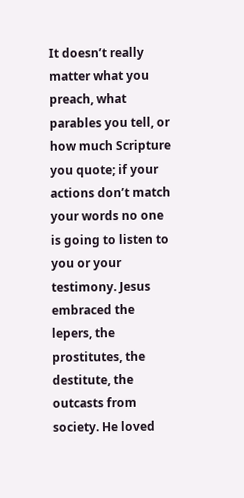It doesn’t really matter what you preach, what parables you tell, or how much Scripture you quote; if your actions don’t match your words no one is going to listen to you or your testimony. Jesus embraced the lepers, the prostitutes, the destitute, the outcasts from society. He loved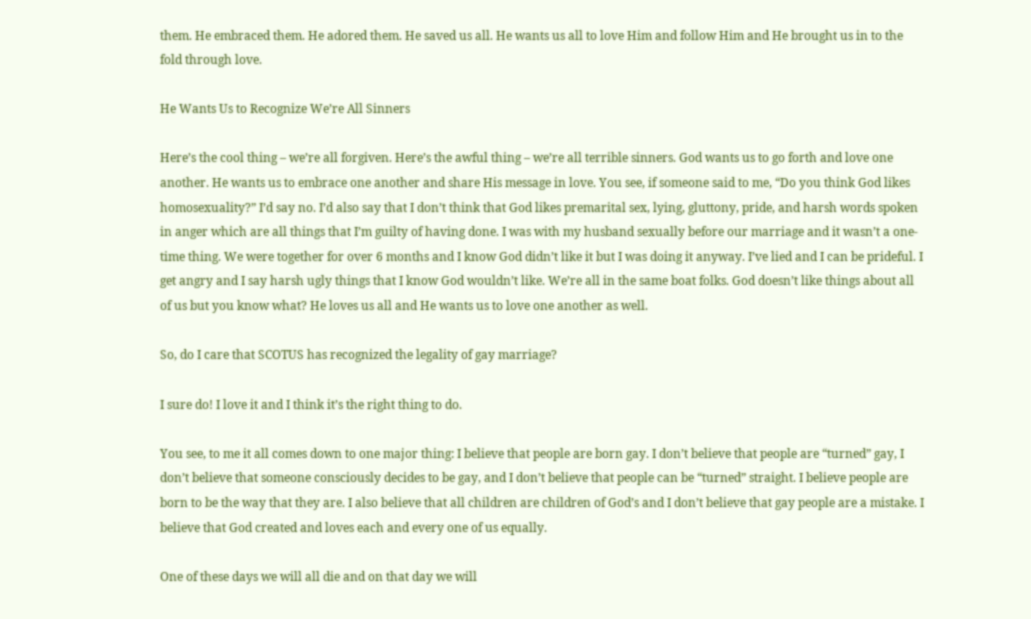them. He embraced them. He adored them. He saved us all. He wants us all to love Him and follow Him and He brought us in to the fold through love.

He Wants Us to Recognize We’re All Sinners

Here’s the cool thing – we’re all forgiven. Here’s the awful thing – we’re all terrible sinners. God wants us to go forth and love one another. He wants us to embrace one another and share His message in love. You see, if someone said to me, “Do you think God likes homosexuality?” I’d say no. I’d also say that I don’t think that God likes premarital sex, lying, gluttony, pride, and harsh words spoken in anger which are all things that I’m guilty of having done. I was with my husband sexually before our marriage and it wasn’t a one-time thing. We were together for over 6 months and I know God didn’t like it but I was doing it anyway. I’ve lied and I can be prideful. I get angry and I say harsh ugly things that I know God wouldn’t like. We’re all in the same boat folks. God doesn’t like things about all of us but you know what? He loves us all and He wants us to love one another as well.

So, do I care that SCOTUS has recognized the legality of gay marriage?

I sure do! I love it and I think it’s the right thing to do.

You see, to me it all comes down to one major thing: I believe that people are born gay. I don’t believe that people are “turned” gay, I don’t believe that someone consciously decides to be gay, and I don’t believe that people can be “turned” straight. I believe people are born to be the way that they are. I also believe that all children are children of God’s and I don’t believe that gay people are a mistake. I believe that God created and loves each and every one of us equally.

One of these days we will all die and on that day we will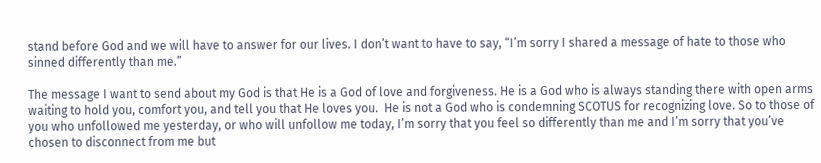stand before God and we will have to answer for our lives. I don’t want to have to say, “I’m sorry I shared a message of hate to those who sinned differently than me.”

The message I want to send about my God is that He is a God of love and forgiveness. He is a God who is always standing there with open arms waiting to hold you, comfort you, and tell you that He loves you.  He is not a God who is condemning SCOTUS for recognizing love. So to those of you who unfollowed me yesterday, or who will unfollow me today, I’m sorry that you feel so differently than me and I’m sorry that you’ve chosen to disconnect from me but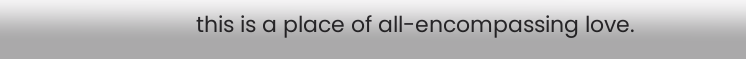this is a place of all-encompassing love.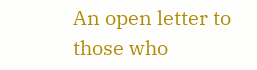An open letter to those who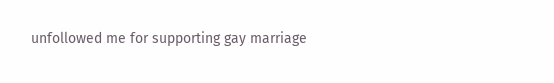unfollowed me for supporting gay marriage